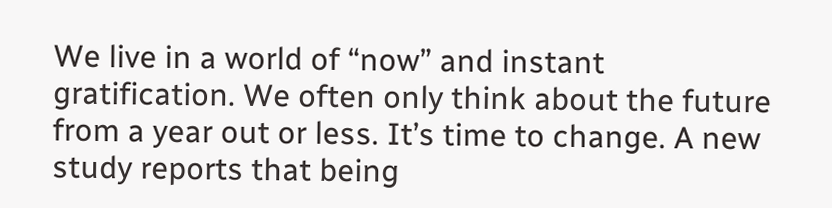We live in a world of “now” and instant gratification. We often only think about the future from a year out or less. It’s time to change. A new study reports that being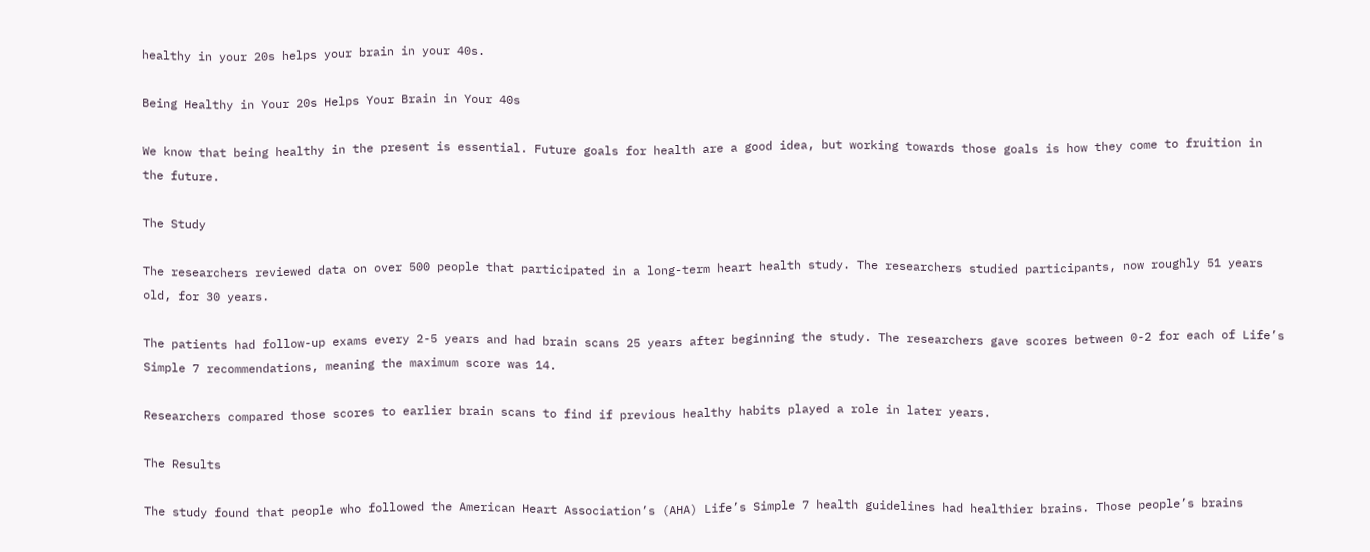healthy in your 20s helps your brain in your 40s.

Being Healthy in Your 20s Helps Your Brain in Your 40s

We know that being healthy in the present is essential. Future goals for health are a good idea, but working towards those goals is how they come to fruition in the future.

The Study

The researchers reviewed data on over 500 people that participated in a long-term heart health study. The researchers studied participants, now roughly 51 years old, for 30 years.

The patients had follow-up exams every 2-5 years and had brain scans 25 years after beginning the study. The researchers gave scores between 0-2 for each of Life’s Simple 7 recommendations, meaning the maximum score was 14.

Researchers compared those scores to earlier brain scans to find if previous healthy habits played a role in later years.

The Results

The study found that people who followed the American Heart Association’s (AHA) Life’s Simple 7 health guidelines had healthier brains. Those people’s brains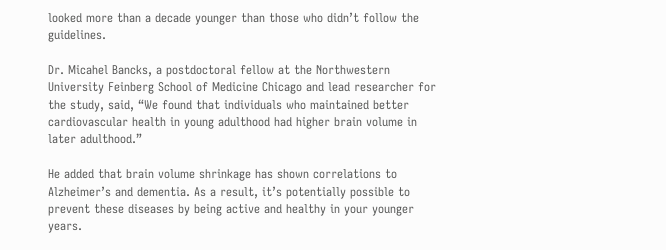looked more than a decade younger than those who didn’t follow the guidelines.

Dr. Micahel Bancks, a postdoctoral fellow at the Northwestern University Feinberg School of Medicine Chicago and lead researcher for the study, said, “We found that individuals who maintained better cardiovascular health in young adulthood had higher brain volume in later adulthood.”

He added that brain volume shrinkage has shown correlations to Alzheimer’s and dementia. As a result, it’s potentially possible to prevent these diseases by being active and healthy in your younger years.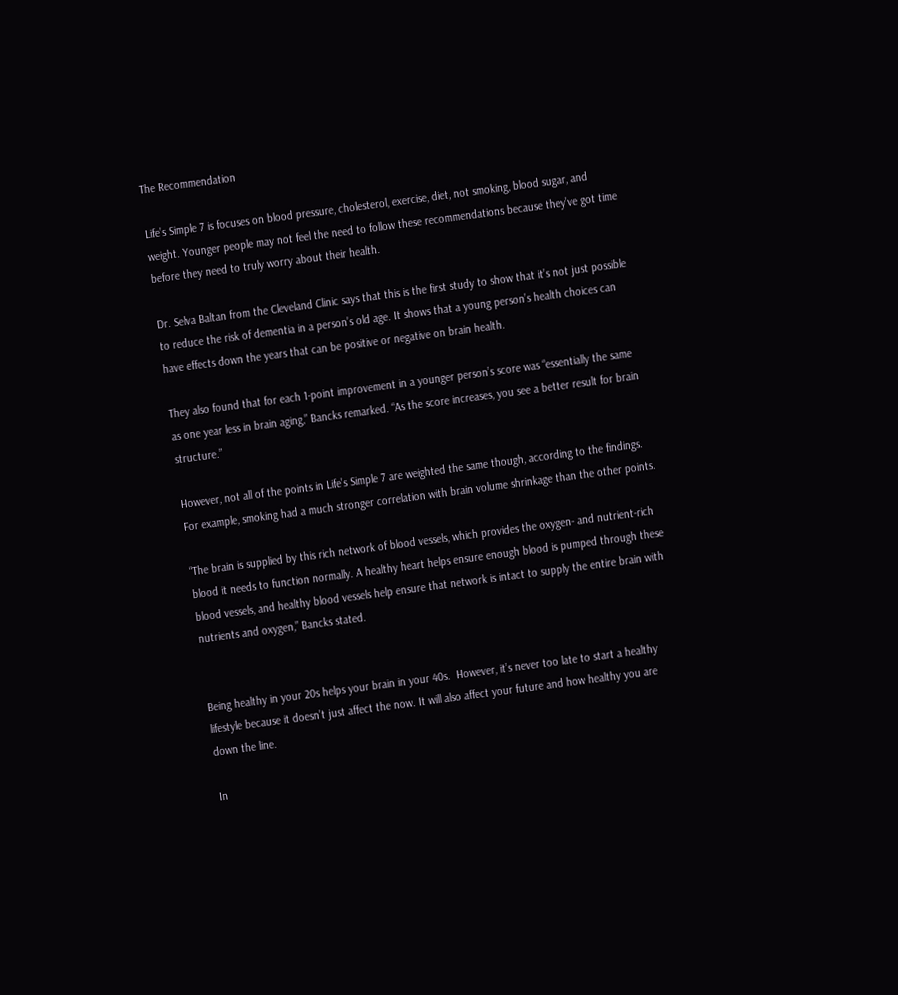The Recommendation

Life’s Simple 7 is focuses on blood pressure, cholesterol, exercise, diet, not smoking, blood sugar, and weight. Younger people may not feel the need to follow these recommendations because they’ve got time before they need to truly worry about their health.

Dr. Selva Baltan from the Cleveland Clinic says that this is the first study to show that it’s not just possible to reduce the risk of dementia in a person’s old age. It shows that a young person’s health choices can have effects down the years that can be positive or negative on brain health.

They also found that for each 1-point improvement in a younger person’s score was “essentially the same as one year less in brain aging,” Bancks remarked. “As the score increases, you see a better result for brain structure.”

However, not all of the points in Life’s Simple 7 are weighted the same though, according to the findings. For example, smoking had a much stronger correlation with brain volume shrinkage than the other points.

“The brain is supplied by this rich network of blood vessels, which provides the oxygen- and nutrient-rich blood it needs to function normally. A healthy heart helps ensure enough blood is pumped through these blood vessels, and healthy blood vessels help ensure that network is intact to supply the entire brain with nutrients and oxygen,” Bancks stated.


Being healthy in your 20s helps your brain in your 40s.  However, it’s never too late to start a healthy lifestyle because it doesn’t just affect the now. It will also affect your future and how healthy you are down the line.

In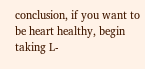conclusion, if you want to be heart healthy, begin taking L-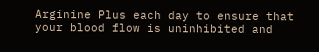Arginine Plus each day to ensure that your blood flow is uninhibited and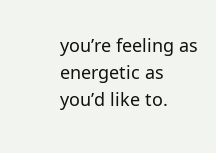you’re feeling as energetic as you’d like to.